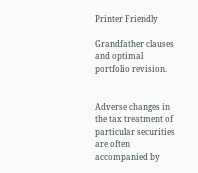Printer Friendly

Grandfather clauses and optimal portfolio revision.


Adverse changes in the tax treatment of particular securities are often accompanied by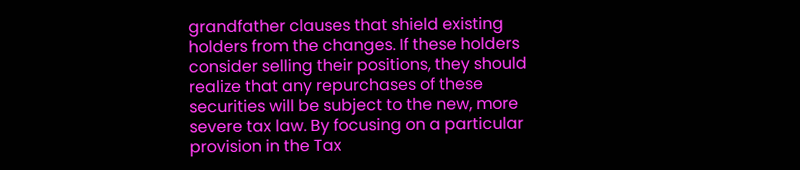grandfather clauses that shield existing holders from the changes. If these holders consider selling their positions, they should realize that any repurchases of these securities will be subject to the new, more severe tax law. By focusing on a particular provision in the Tax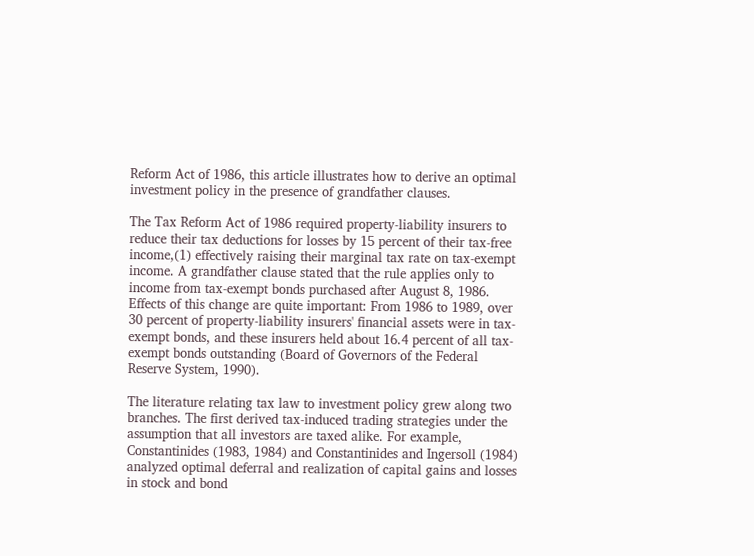Reform Act of 1986, this article illustrates how to derive an optimal investment policy in the presence of grandfather clauses.

The Tax Reform Act of 1986 required property-liability insurers to reduce their tax deductions for losses by 15 percent of their tax-free income,(1) effectively raising their marginal tax rate on tax-exempt income. A grandfather clause stated that the rule applies only to income from tax-exempt bonds purchased after August 8, 1986. Effects of this change are quite important: From 1986 to 1989, over 30 percent of property-liability insurers' financial assets were in tax-exempt bonds, and these insurers held about 16.4 percent of all tax-exempt bonds outstanding (Board of Governors of the Federal Reserve System, 1990).

The literature relating tax law to investment policy grew along two branches. The first derived tax-induced trading strategies under the assumption that all investors are taxed alike. For example, Constantinides (1983, 1984) and Constantinides and Ingersoll (1984) analyzed optimal deferral and realization of capital gains and losses in stock and bond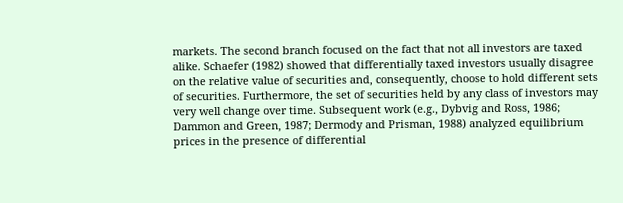markets. The second branch focused on the fact that not all investors are taxed alike. Schaefer (1982) showed that differentially taxed investors usually disagree on the relative value of securities and, consequently, choose to hold different sets of securities. Furthermore, the set of securities held by any class of investors may very well change over time. Subsequent work (e.g., Dybvig and Ross, 1986; Dammon and Green, 1987; Dermody and Prisman, 1988) analyzed equilibrium prices in the presence of differential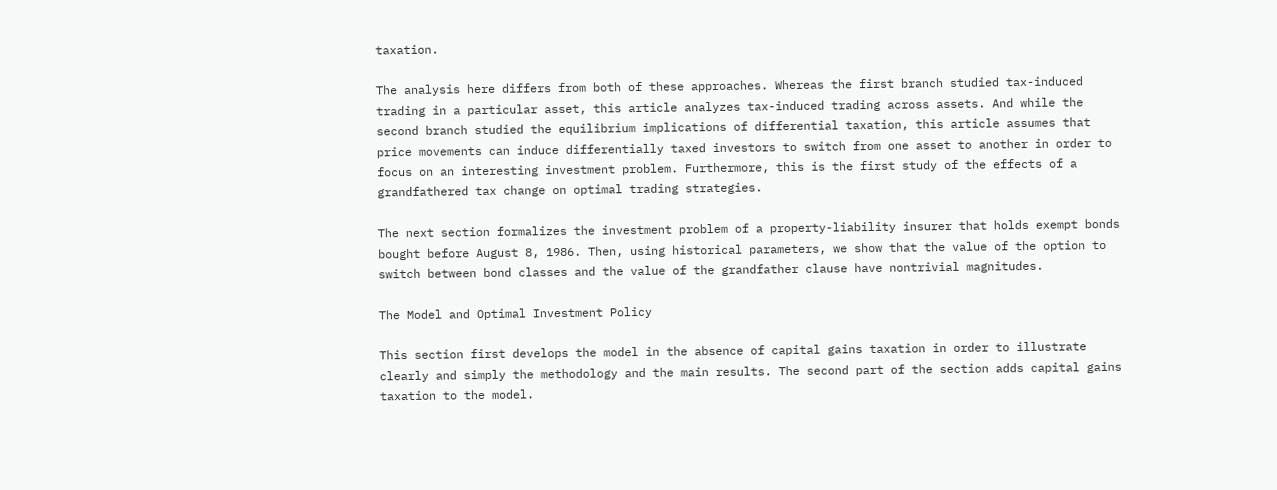taxation.

The analysis here differs from both of these approaches. Whereas the first branch studied tax-induced trading in a particular asset, this article analyzes tax-induced trading across assets. And while the second branch studied the equilibrium implications of differential taxation, this article assumes that price movements can induce differentially taxed investors to switch from one asset to another in order to focus on an interesting investment problem. Furthermore, this is the first study of the effects of a grandfathered tax change on optimal trading strategies.

The next section formalizes the investment problem of a property-liability insurer that holds exempt bonds bought before August 8, 1986. Then, using historical parameters, we show that the value of the option to switch between bond classes and the value of the grandfather clause have nontrivial magnitudes.

The Model and Optimal Investment Policy

This section first develops the model in the absence of capital gains taxation in order to illustrate clearly and simply the methodology and the main results. The second part of the section adds capital gains taxation to the model.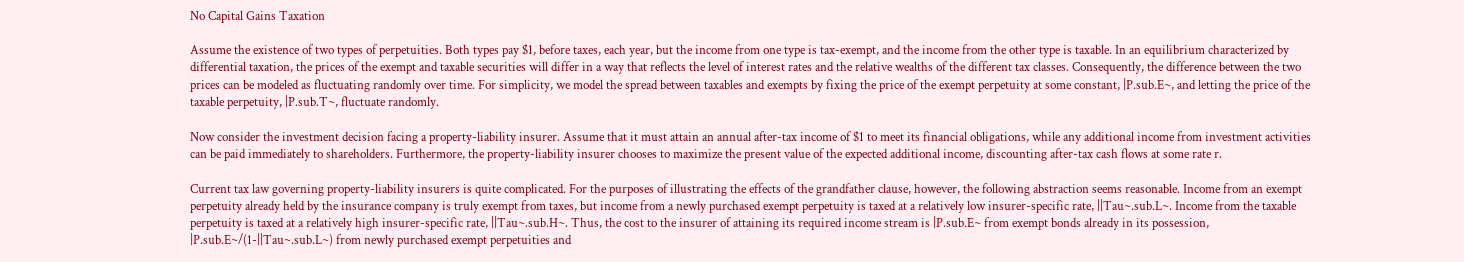No Capital Gains Taxation

Assume the existence of two types of perpetuities. Both types pay $1, before taxes, each year, but the income from one type is tax-exempt, and the income from the other type is taxable. In an equilibrium characterized by differential taxation, the prices of the exempt and taxable securities will differ in a way that reflects the level of interest rates and the relative wealths of the different tax classes. Consequently, the difference between the two prices can be modeled as fluctuating randomly over time. For simplicity, we model the spread between taxables and exempts by fixing the price of the exempt perpetuity at some constant, |P.sub.E~, and letting the price of the taxable perpetuity, |P.sub.T~, fluctuate randomly.

Now consider the investment decision facing a property-liability insurer. Assume that it must attain an annual after-tax income of $1 to meet its financial obligations, while any additional income from investment activities can be paid immediately to shareholders. Furthermore, the property-liability insurer chooses to maximize the present value of the expected additional income, discounting after-tax cash flows at some rate r.

Current tax law governing property-liability insurers is quite complicated. For the purposes of illustrating the effects of the grandfather clause, however, the following abstraction seems reasonable. Income from an exempt perpetuity already held by the insurance company is truly exempt from taxes, but income from a newly purchased exempt perpetuity is taxed at a relatively low insurer-specific rate, ||Tau~.sub.L~. Income from the taxable perpetuity is taxed at a relatively high insurer-specific rate, ||Tau~.sub.H~. Thus, the cost to the insurer of attaining its required income stream is |P.sub.E~ from exempt bonds already in its possession, |P.sub.E~/(1-||Tau~.sub.L~) from newly purchased exempt perpetuities and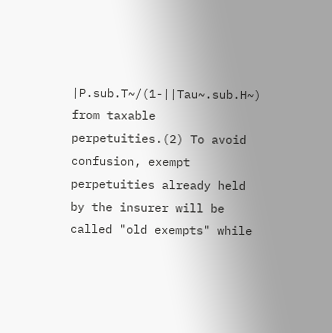|P.sub.T~/(1-||Tau~.sub.H~) from taxable perpetuities.(2) To avoid confusion, exempt perpetuities already held by the insurer will be called "old exempts" while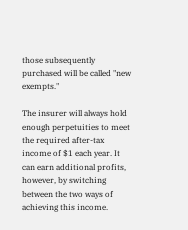those subsequently purchased will be called "new exempts."

The insurer will always hold enough perpetuities to meet the required after-tax income of $1 each year. It can earn additional profits, however, by switching between the two ways of achieving this income.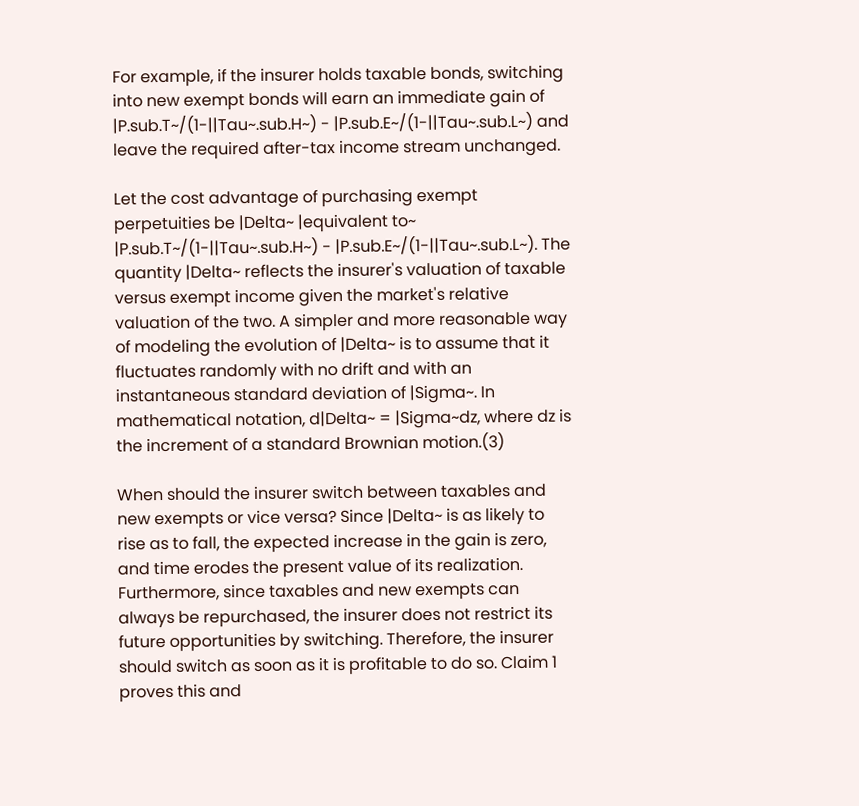For example, if the insurer holds taxable bonds, switching into new exempt bonds will earn an immediate gain of |P.sub.T~/(1-||Tau~.sub.H~) - |P.sub.E~/(1-||Tau~.sub.L~) and leave the required after-tax income stream unchanged.

Let the cost advantage of purchasing exempt perpetuities be |Delta~ |equivalent to~ |P.sub.T~/(1-||Tau~.sub.H~) - |P.sub.E~/(1-||Tau~.sub.L~). The quantity |Delta~ reflects the insurer's valuation of taxable versus exempt income given the market's relative valuation of the two. A simpler and more reasonable way of modeling the evolution of |Delta~ is to assume that it fluctuates randomly with no drift and with an instantaneous standard deviation of |Sigma~. In mathematical notation, d|Delta~ = |Sigma~dz, where dz is the increment of a standard Brownian motion.(3)

When should the insurer switch between taxables and new exempts or vice versa? Since |Delta~ is as likely to rise as to fall, the expected increase in the gain is zero, and time erodes the present value of its realization. Furthermore, since taxables and new exempts can always be repurchased, the insurer does not restrict its future opportunities by switching. Therefore, the insurer should switch as soon as it is profitable to do so. Claim 1 proves this and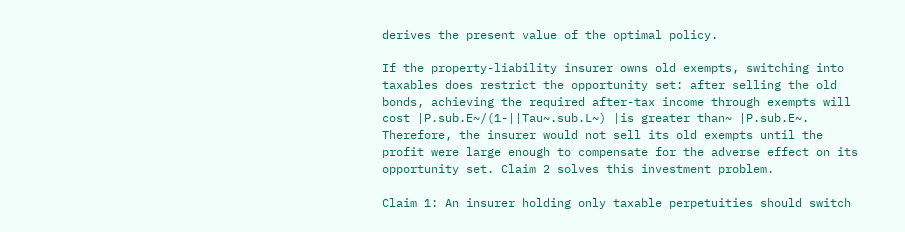derives the present value of the optimal policy.

If the property-liability insurer owns old exempts, switching into taxables does restrict the opportunity set: after selling the old bonds, achieving the required after-tax income through exempts will cost |P.sub.E~/(1-||Tau~.sub.L~) |is greater than~ |P.sub.E~. Therefore, the insurer would not sell its old exempts until the profit were large enough to compensate for the adverse effect on its opportunity set. Claim 2 solves this investment problem.

Claim 1: An insurer holding only taxable perpetuities should switch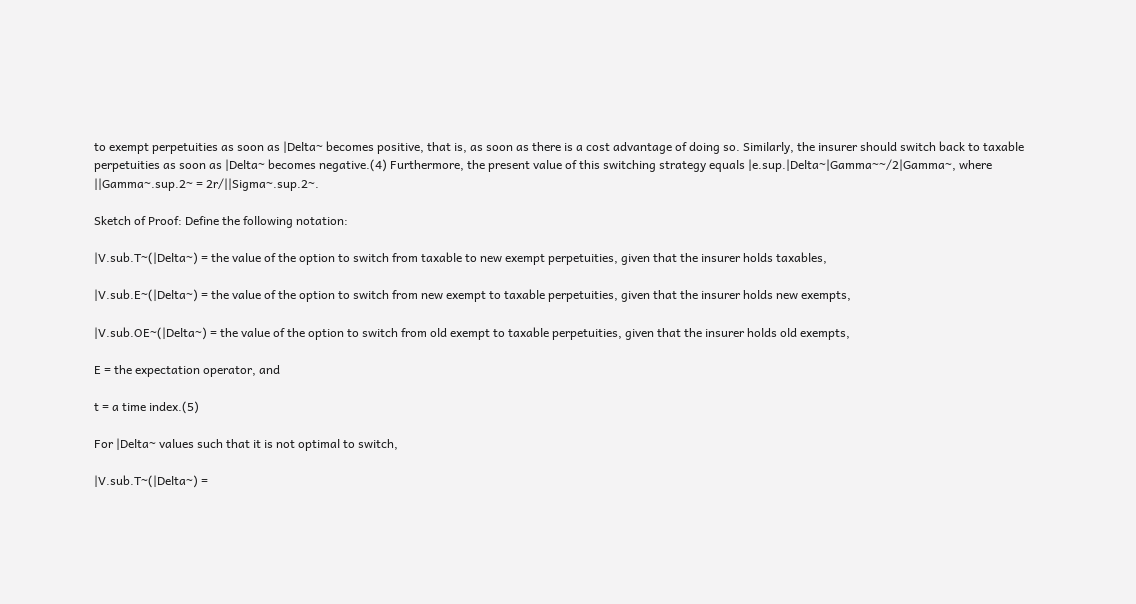to exempt perpetuities as soon as |Delta~ becomes positive, that is, as soon as there is a cost advantage of doing so. Similarly, the insurer should switch back to taxable perpetuities as soon as |Delta~ becomes negative.(4) Furthermore, the present value of this switching strategy equals |e.sup.|Delta~|Gamma~~/2|Gamma~, where ||Gamma~.sup.2~ = 2r/||Sigma~.sup.2~.

Sketch of Proof: Define the following notation:

|V.sub.T~(|Delta~) = the value of the option to switch from taxable to new exempt perpetuities, given that the insurer holds taxables,

|V.sub.E~(|Delta~) = the value of the option to switch from new exempt to taxable perpetuities, given that the insurer holds new exempts,

|V.sub.OE~(|Delta~) = the value of the option to switch from old exempt to taxable perpetuities, given that the insurer holds old exempts,

E = the expectation operator, and

t = a time index.(5)

For |Delta~ values such that it is not optimal to switch,

|V.sub.T~(|Delta~) =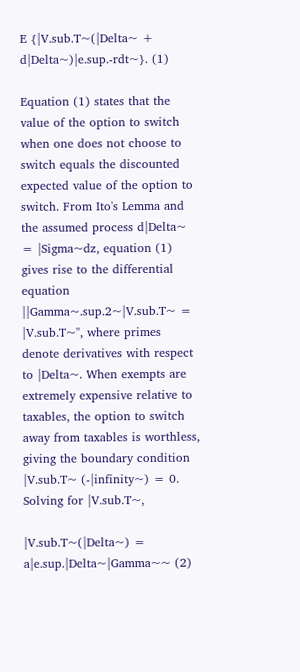E {|V.sub.T~(|Delta~ + d|Delta~)|e.sup.-rdt~}. (1)

Equation (1) states that the value of the option to switch when one does not choose to switch equals the discounted expected value of the option to switch. From Ito's Lemma and the assumed process d|Delta~ = |Sigma~dz, equation (1) gives rise to the differential equation ||Gamma~.sup.2~|V.sub.T~ = |V.sub.T~", where primes denote derivatives with respect to |Delta~. When exempts are extremely expensive relative to taxables, the option to switch away from taxables is worthless, giving the boundary condition |V.sub.T~ (-|infinity~) = 0. Solving for |V.sub.T~,

|V.sub.T~(|Delta~) = a|e.sup.|Delta~|Gamma~~ (2)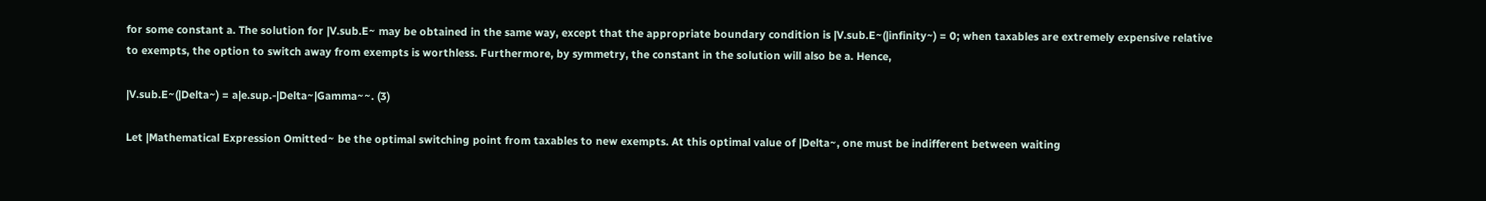for some constant a. The solution for |V.sub.E~ may be obtained in the same way, except that the appropriate boundary condition is |V.sub.E~(|infinity~) = 0; when taxables are extremely expensive relative to exempts, the option to switch away from exempts is worthless. Furthermore, by symmetry, the constant in the solution will also be a. Hence,

|V.sub.E~(|Delta~) = a|e.sup.-|Delta~|Gamma~~. (3)

Let |Mathematical Expression Omitted~ be the optimal switching point from taxables to new exempts. At this optimal value of |Delta~, one must be indifferent between waiting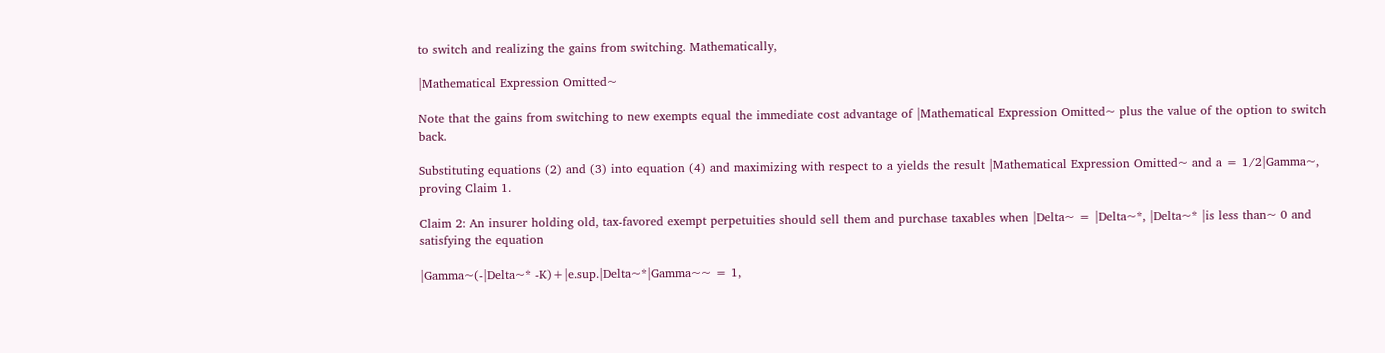to switch and realizing the gains from switching. Mathematically,

|Mathematical Expression Omitted~

Note that the gains from switching to new exempts equal the immediate cost advantage of |Mathematical Expression Omitted~ plus the value of the option to switch back.

Substituting equations (2) and (3) into equation (4) and maximizing with respect to a yields the result |Mathematical Expression Omitted~ and a = 1/2|Gamma~, proving Claim 1.

Claim 2: An insurer holding old, tax-favored exempt perpetuities should sell them and purchase taxables when |Delta~ = |Delta~*, |Delta~* |is less than~ 0 and satisfying the equation

|Gamma~(-|Delta~* -K)+|e.sup.|Delta~*|Gamma~~ = 1,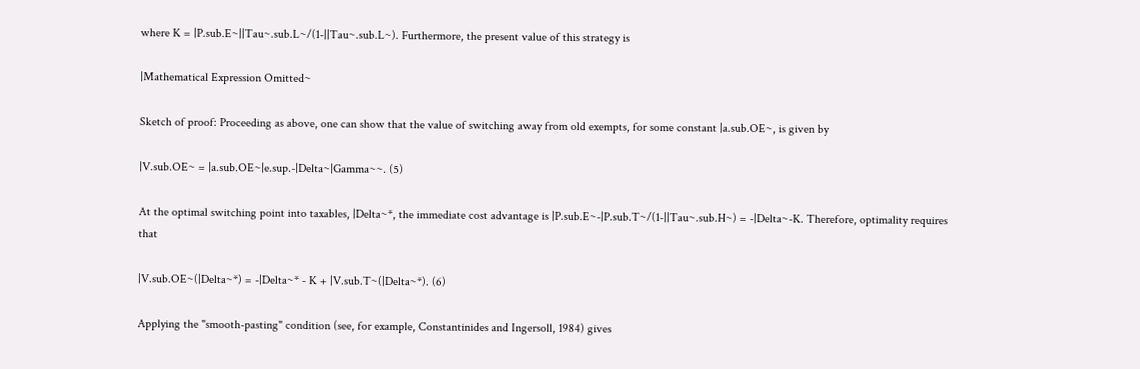where K = |P.sub.E~||Tau~.sub.L~/(1-||Tau~.sub.L~). Furthermore, the present value of this strategy is

|Mathematical Expression Omitted~

Sketch of proof: Proceeding as above, one can show that the value of switching away from old exempts, for some constant |a.sub.OE~, is given by

|V.sub.OE~ = |a.sub.OE~|e.sup.-|Delta~|Gamma~~. (5)

At the optimal switching point into taxables, |Delta~*, the immediate cost advantage is |P.sub.E~-|P.sub.T~/(1-||Tau~.sub.H~) = -|Delta~-K. Therefore, optimality requires that

|V.sub.OE~(|Delta~*) = -|Delta~* - K + |V.sub.T~(|Delta~*). (6)

Applying the "smooth-pasting" condition (see, for example, Constantinides and Ingersoll, 1984) gives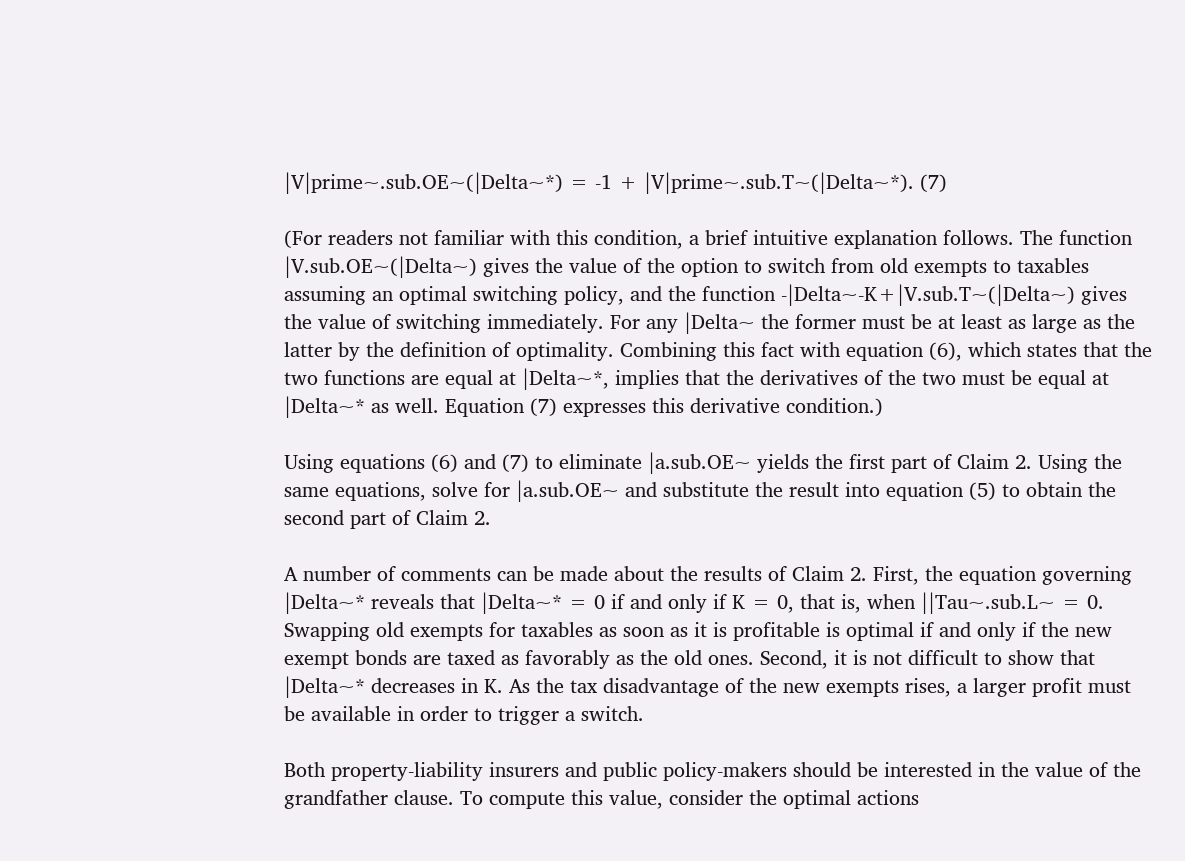|V|prime~.sub.OE~(|Delta~*) = -1 + |V|prime~.sub.T~(|Delta~*). (7)

(For readers not familiar with this condition, a brief intuitive explanation follows. The function |V.sub.OE~(|Delta~) gives the value of the option to switch from old exempts to taxables assuming an optimal switching policy, and the function -|Delta~-K+|V.sub.T~(|Delta~) gives the value of switching immediately. For any |Delta~ the former must be at least as large as the latter by the definition of optimality. Combining this fact with equation (6), which states that the two functions are equal at |Delta~*, implies that the derivatives of the two must be equal at |Delta~* as well. Equation (7) expresses this derivative condition.)

Using equations (6) and (7) to eliminate |a.sub.OE~ yields the first part of Claim 2. Using the same equations, solve for |a.sub.OE~ and substitute the result into equation (5) to obtain the second part of Claim 2.

A number of comments can be made about the results of Claim 2. First, the equation governing |Delta~* reveals that |Delta~* = 0 if and only if K = 0, that is, when ||Tau~.sub.L~ = 0. Swapping old exempts for taxables as soon as it is profitable is optimal if and only if the new exempt bonds are taxed as favorably as the old ones. Second, it is not difficult to show that |Delta~* decreases in K. As the tax disadvantage of the new exempts rises, a larger profit must be available in order to trigger a switch.

Both property-liability insurers and public policy-makers should be interested in the value of the grandfather clause. To compute this value, consider the optimal actions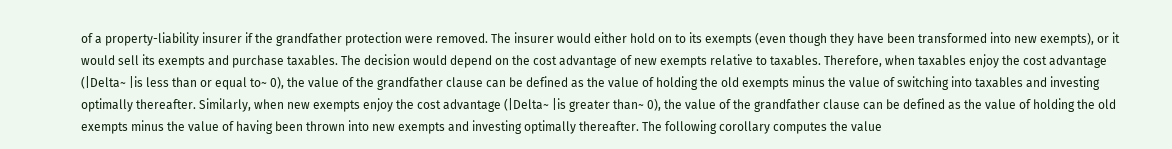of a property-liability insurer if the grandfather protection were removed. The insurer would either hold on to its exempts (even though they have been transformed into new exempts), or it would sell its exempts and purchase taxables. The decision would depend on the cost advantage of new exempts relative to taxables. Therefore, when taxables enjoy the cost advantage (|Delta~ |is less than or equal to~ 0), the value of the grandfather clause can be defined as the value of holding the old exempts minus the value of switching into taxables and investing optimally thereafter. Similarly, when new exempts enjoy the cost advantage (|Delta~ |is greater than~ 0), the value of the grandfather clause can be defined as the value of holding the old exempts minus the value of having been thrown into new exempts and investing optimally thereafter. The following corollary computes the value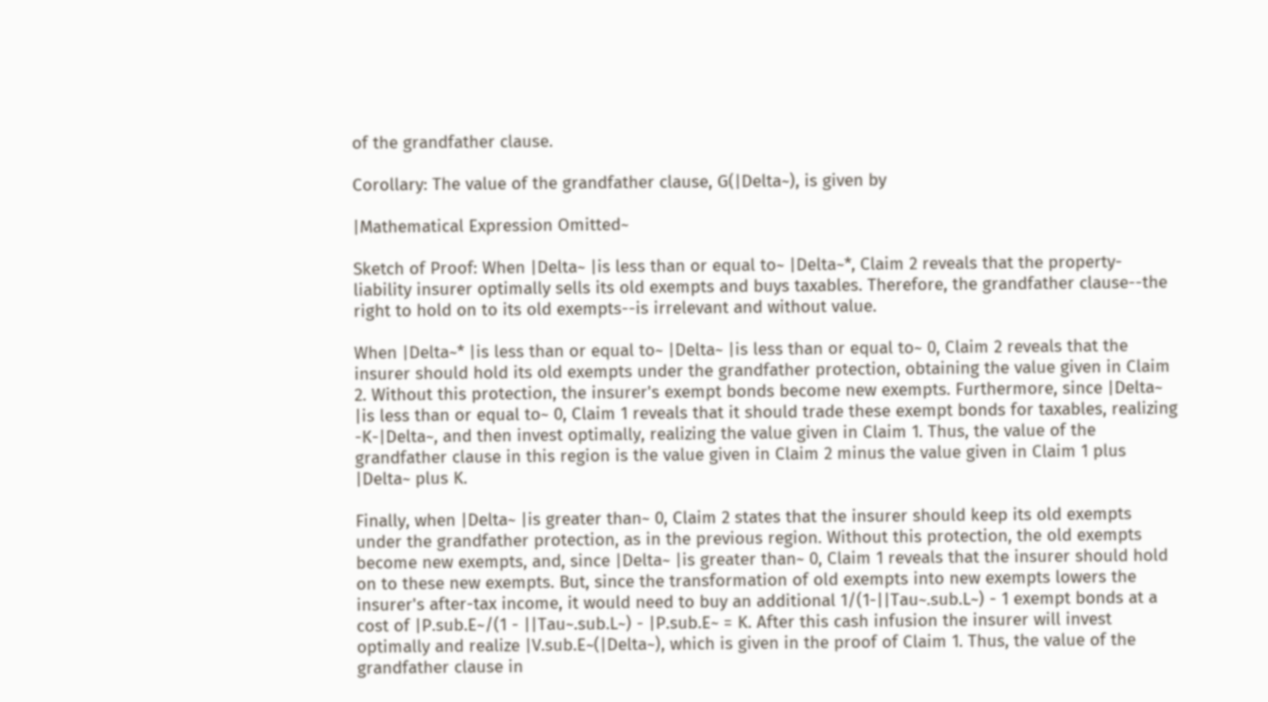of the grandfather clause.

Corollary: The value of the grandfather clause, G(|Delta~), is given by

|Mathematical Expression Omitted~

Sketch of Proof: When |Delta~ |is less than or equal to~ |Delta~*, Claim 2 reveals that the property-liability insurer optimally sells its old exempts and buys taxables. Therefore, the grandfather clause--the right to hold on to its old exempts--is irrelevant and without value.

When |Delta~* |is less than or equal to~ |Delta~ |is less than or equal to~ 0, Claim 2 reveals that the insurer should hold its old exempts under the grandfather protection, obtaining the value given in Claim 2. Without this protection, the insurer's exempt bonds become new exempts. Furthermore, since |Delta~ |is less than or equal to~ 0, Claim 1 reveals that it should trade these exempt bonds for taxables, realizing -K-|Delta~, and then invest optimally, realizing the value given in Claim 1. Thus, the value of the grandfather clause in this region is the value given in Claim 2 minus the value given in Claim 1 plus |Delta~ plus K.

Finally, when |Delta~ |is greater than~ 0, Claim 2 states that the insurer should keep its old exempts under the grandfather protection, as in the previous region. Without this protection, the old exempts become new exempts, and, since |Delta~ |is greater than~ 0, Claim 1 reveals that the insurer should hold on to these new exempts. But, since the transformation of old exempts into new exempts lowers the insurer's after-tax income, it would need to buy an additional 1/(1-||Tau~.sub.L~) - 1 exempt bonds at a cost of |P.sub.E~/(1 - ||Tau~.sub.L~) - |P.sub.E~ = K. After this cash infusion the insurer will invest optimally and realize |V.sub.E~(|Delta~), which is given in the proof of Claim 1. Thus, the value of the grandfather clause in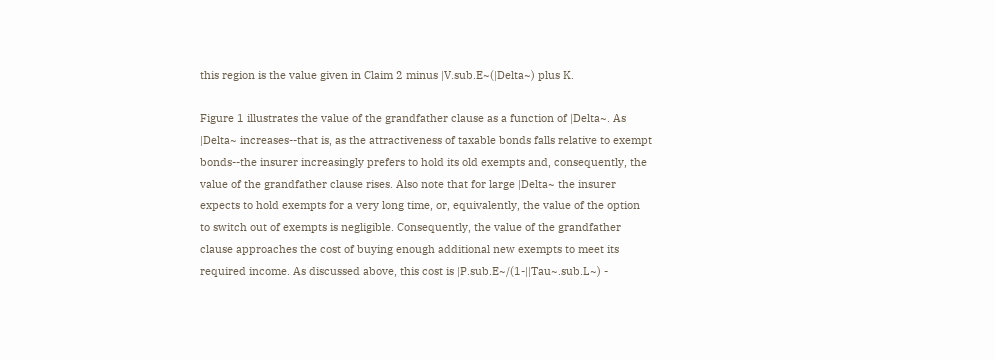this region is the value given in Claim 2 minus |V.sub.E~(|Delta~) plus K.

Figure 1 illustrates the value of the grandfather clause as a function of |Delta~. As |Delta~ increases--that is, as the attractiveness of taxable bonds falls relative to exempt bonds--the insurer increasingly prefers to hold its old exempts and, consequently, the value of the grandfather clause rises. Also note that for large |Delta~ the insurer expects to hold exempts for a very long time, or, equivalently, the value of the option to switch out of exempts is negligible. Consequently, the value of the grandfather clause approaches the cost of buying enough additional new exempts to meet its required income. As discussed above, this cost is |P.sub.E~/(1-||Tau~.sub.L~) -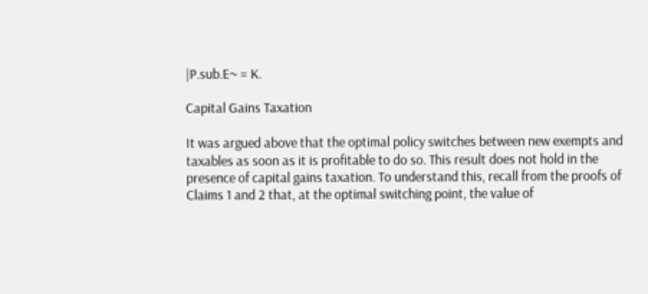|P.sub.E~ = K.

Capital Gains Taxation

It was argued above that the optimal policy switches between new exempts and taxables as soon as it is profitable to do so. This result does not hold in the presence of capital gains taxation. To understand this, recall from the proofs of Claims 1 and 2 that, at the optimal switching point, the value of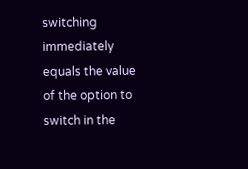switching immediately equals the value of the option to switch in the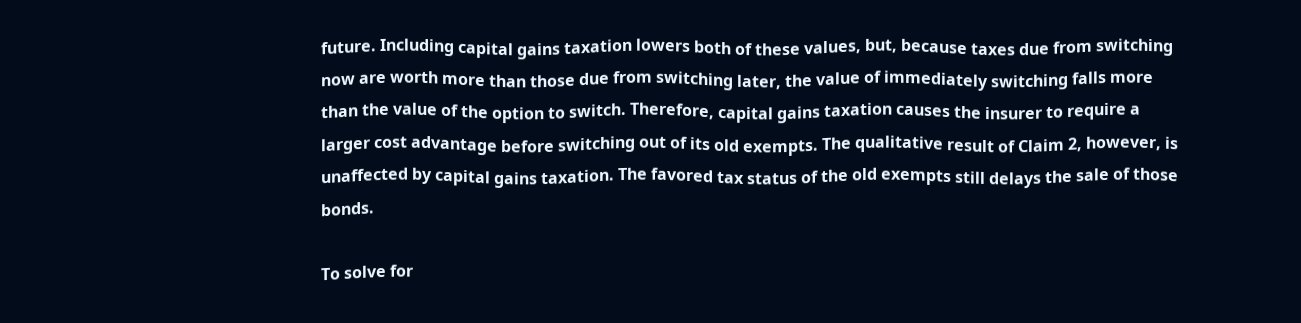future. Including capital gains taxation lowers both of these values, but, because taxes due from switching now are worth more than those due from switching later, the value of immediately switching falls more than the value of the option to switch. Therefore, capital gains taxation causes the insurer to require a larger cost advantage before switching out of its old exempts. The qualitative result of Claim 2, however, is unaffected by capital gains taxation. The favored tax status of the old exempts still delays the sale of those bonds.

To solve for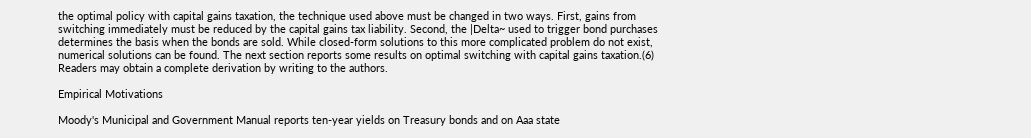the optimal policy with capital gains taxation, the technique used above must be changed in two ways. First, gains from switching immediately must be reduced by the capital gains tax liability. Second, the |Delta~ used to trigger bond purchases determines the basis when the bonds are sold. While closed-form solutions to this more complicated problem do not exist, numerical solutions can be found. The next section reports some results on optimal switching with capital gains taxation.(6) Readers may obtain a complete derivation by writing to the authors.

Empirical Motivations

Moody's Municipal and Government Manual reports ten-year yields on Treasury bonds and on Aaa state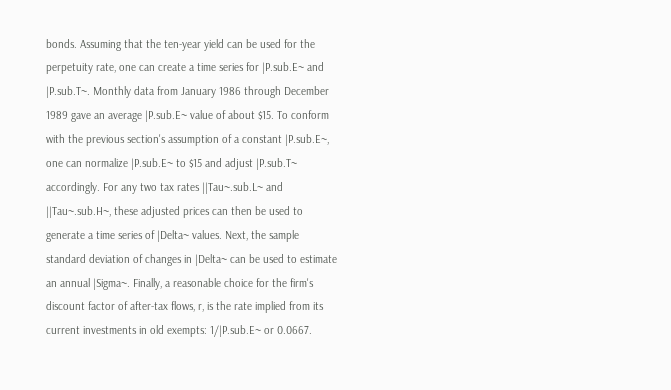bonds. Assuming that the ten-year yield can be used for the perpetuity rate, one can create a time series for |P.sub.E~ and |P.sub.T~. Monthly data from January 1986 through December 1989 gave an average |P.sub.E~ value of about $15. To conform with the previous section's assumption of a constant |P.sub.E~, one can normalize |P.sub.E~ to $15 and adjust |P.sub.T~ accordingly. For any two tax rates ||Tau~.sub.L~ and ||Tau~.sub.H~, these adjusted prices can then be used to generate a time series of |Delta~ values. Next, the sample standard deviation of changes in |Delta~ can be used to estimate an annual |Sigma~. Finally, a reasonable choice for the firm's discount factor of after-tax flows, r, is the rate implied from its current investments in old exempts: 1/|P.sub.E~ or 0.0667.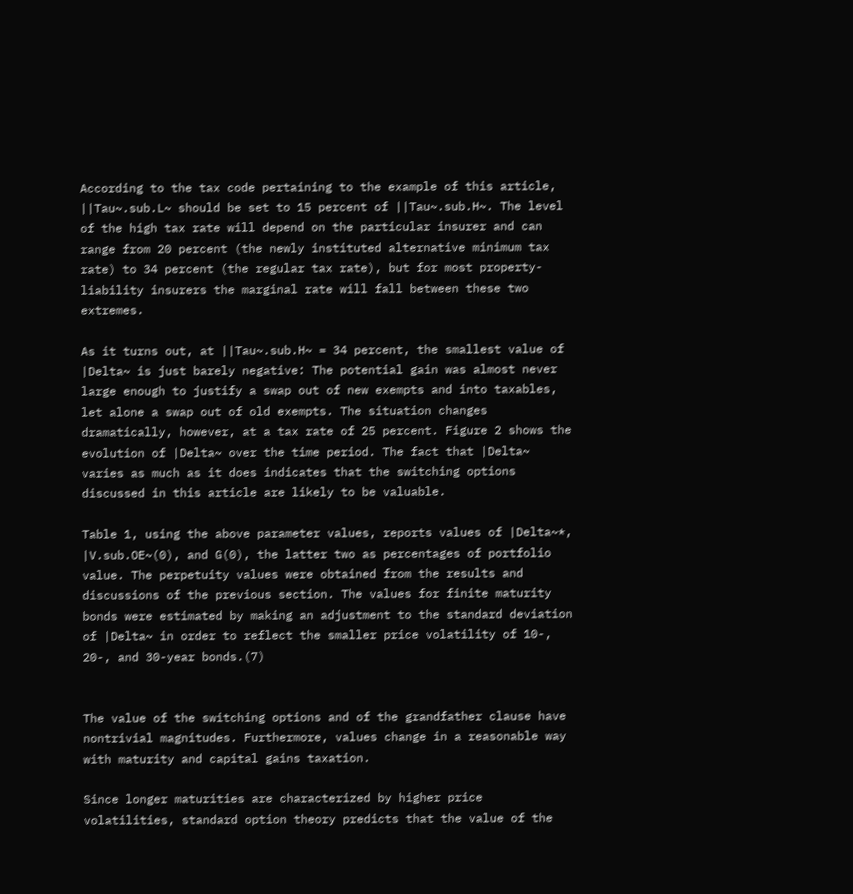According to the tax code pertaining to the example of this article, ||Tau~.sub.L~ should be set to 15 percent of ||Tau~.sub.H~. The level of the high tax rate will depend on the particular insurer and can range from 20 percent (the newly instituted alternative minimum tax rate) to 34 percent (the regular tax rate), but for most property-liability insurers the marginal rate will fall between these two extremes.

As it turns out, at ||Tau~.sub.H~ = 34 percent, the smallest value of |Delta~ is just barely negative: The potential gain was almost never large enough to justify a swap out of new exempts and into taxables, let alone a swap out of old exempts. The situation changes dramatically, however, at a tax rate of 25 percent. Figure 2 shows the evolution of |Delta~ over the time period. The fact that |Delta~ varies as much as it does indicates that the switching options discussed in this article are likely to be valuable.

Table 1, using the above parameter values, reports values of |Delta~*, |V.sub.OE~(0), and G(0), the latter two as percentages of portfolio value. The perpetuity values were obtained from the results and discussions of the previous section. The values for finite maturity bonds were estimated by making an adjustment to the standard deviation of |Delta~ in order to reflect the smaller price volatility of 10-, 20-, and 30-year bonds.(7)


The value of the switching options and of the grandfather clause have nontrivial magnitudes. Furthermore, values change in a reasonable way with maturity and capital gains taxation.

Since longer maturities are characterized by higher price volatilities, standard option theory predicts that the value of the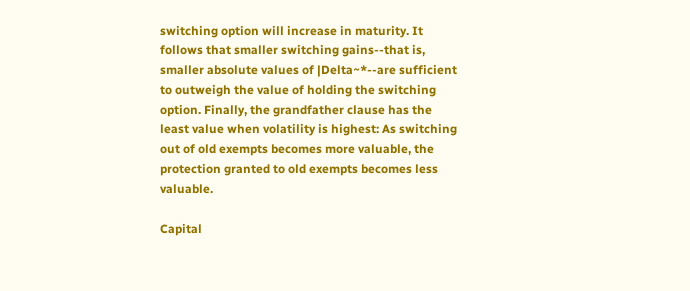switching option will increase in maturity. It follows that smaller switching gains--that is, smaller absolute values of |Delta~*--are sufficient to outweigh the value of holding the switching option. Finally, the grandfather clause has the least value when volatility is highest: As switching out of old exempts becomes more valuable, the protection granted to old exempts becomes less valuable.

Capital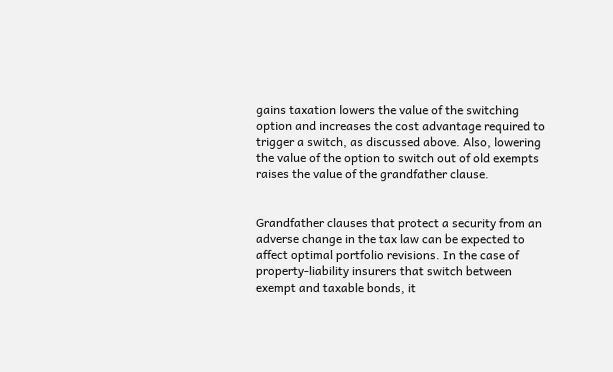gains taxation lowers the value of the switching option and increases the cost advantage required to trigger a switch, as discussed above. Also, lowering the value of the option to switch out of old exempts raises the value of the grandfather clause.


Grandfather clauses that protect a security from an adverse change in the tax law can be expected to affect optimal portfolio revisions. In the case of property-liability insurers that switch between exempt and taxable bonds, it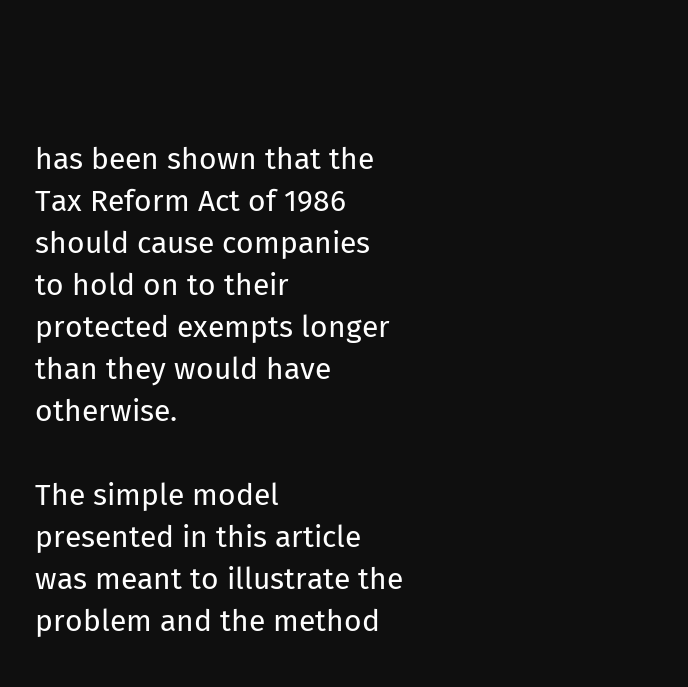has been shown that the Tax Reform Act of 1986 should cause companies to hold on to their protected exempts longer than they would have otherwise.

The simple model presented in this article was meant to illustrate the problem and the method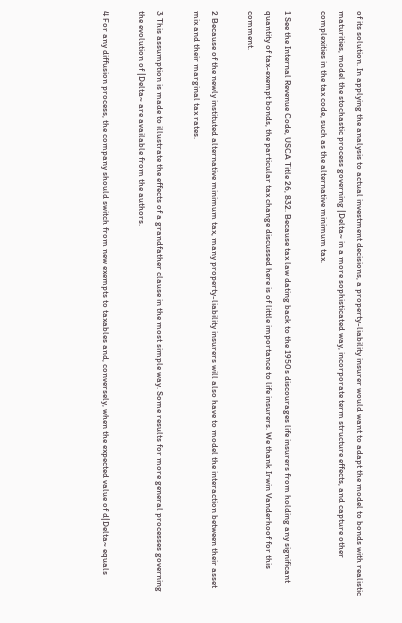of its solution. In applying the analysis to actual investment decisions, a property-liability insurer would want to adapt the model to bonds with realistic maturities, model the stochastic process governing |Delta~ in a more sophisticated way, incorporate term structure effects, and capture other complexities in the tax code, such as the alternative minimum tax.

1 See the Internal Revenue Code, USCA Title 26, 832. Because tax law dating back to the 1950s discourages life insurers from holding any significant quantity of tax-exempt bonds, the particular tax change discussed here is of little importance to life insurers. We thank Irwin Vanderhoof for this comment.

2 Because of the newly instituted alternative minimum tax, many property-liability insurers will also have to model the interaction between their asset mix and their marginal tax rates.

3 This assumption is made to illustrate the effects of a grandfather clause in the most simple way. Some results for more general processes governing the evolution of |Delta~ are available from the authors.

4 For any diffusion process, the company should switch from new exempts to taxables and, conversely, when the expected value of d|Delta~ equals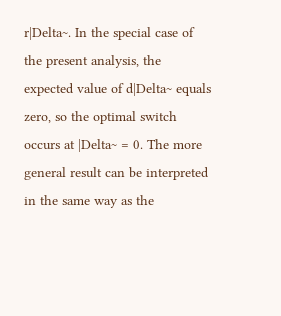r|Delta~. In the special case of the present analysis, the expected value of d|Delta~ equals zero, so the optimal switch occurs at |Delta~ = 0. The more general result can be interpreted in the same way as the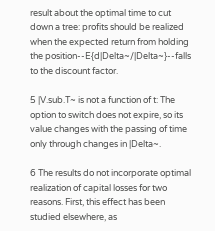result about the optimal time to cut down a tree: profits should be realized when the expected return from holding the position--E{d|Delta~/|Delta~}--falls to the discount factor.

5 |V.sub.T~ is not a function of t: The option to switch does not expire, so its value changes with the passing of time only through changes in |Delta~.

6 The results do not incorporate optimal realization of capital losses for two reasons. First, this effect has been studied elsewhere, as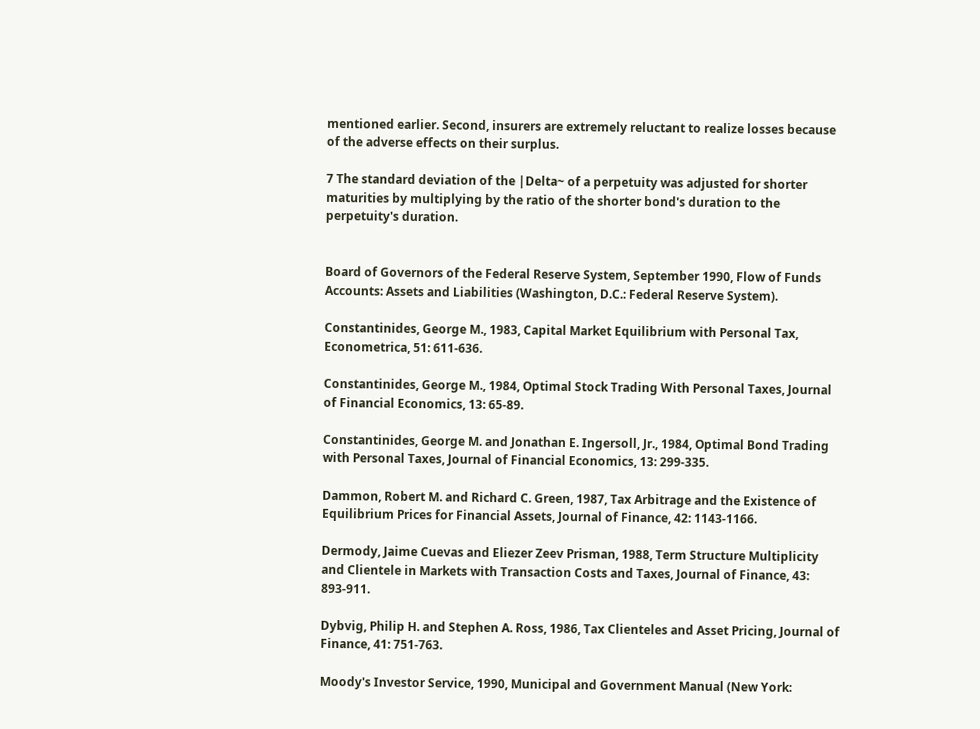mentioned earlier. Second, insurers are extremely reluctant to realize losses because of the adverse effects on their surplus.

7 The standard deviation of the |Delta~ of a perpetuity was adjusted for shorter maturities by multiplying by the ratio of the shorter bond's duration to the perpetuity's duration.


Board of Governors of the Federal Reserve System, September 1990, Flow of Funds Accounts: Assets and Liabilities (Washington, D.C.: Federal Reserve System).

Constantinides, George M., 1983, Capital Market Equilibrium with Personal Tax, Econometrica, 51: 611-636.

Constantinides, George M., 1984, Optimal Stock Trading With Personal Taxes, Journal of Financial Economics, 13: 65-89.

Constantinides, George M. and Jonathan E. Ingersoll, Jr., 1984, Optimal Bond Trading with Personal Taxes, Journal of Financial Economics, 13: 299-335.

Dammon, Robert M. and Richard C. Green, 1987, Tax Arbitrage and the Existence of Equilibrium Prices for Financial Assets, Journal of Finance, 42: 1143-1166.

Dermody, Jaime Cuevas and Eliezer Zeev Prisman, 1988, Term Structure Multiplicity and Clientele in Markets with Transaction Costs and Taxes, Journal of Finance, 43: 893-911.

Dybvig, Philip H. and Stephen A. Ross, 1986, Tax Clienteles and Asset Pricing, Journal of Finance, 41: 751-763.

Moody's Investor Service, 1990, Municipal and Government Manual (New York: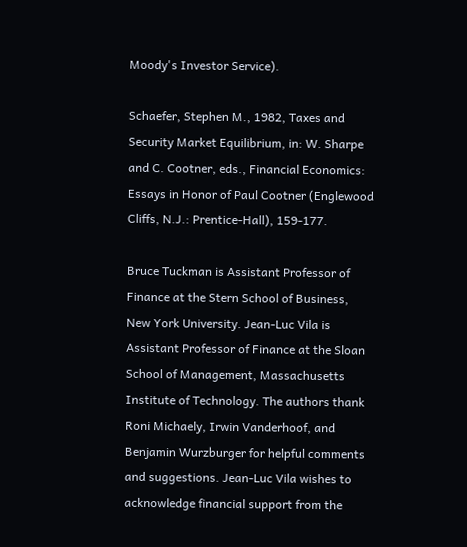Moody's Investor Service).

Schaefer, Stephen M., 1982, Taxes and Security Market Equilibrium, in: W. Sharpe and C. Cootner, eds., Financial Economics: Essays in Honor of Paul Cootner (Englewood Cliffs, N.J.: Prentice-Hall), 159-177.

Bruce Tuckman is Assistant Professor of Finance at the Stern School of Business, New York University. Jean-Luc Vila is Assistant Professor of Finance at the Sloan School of Management, Massachusetts Institute of Technology. The authors thank Roni Michaely, Irwin Vanderhoof, and Benjamin Wurzburger for helpful comments and suggestions. Jean-Luc Vila wishes to acknowledge financial support from the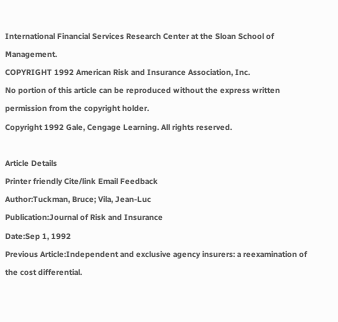International Financial Services Research Center at the Sloan School of Management.
COPYRIGHT 1992 American Risk and Insurance Association, Inc.
No portion of this article can be reproduced without the express written permission from the copyright holder.
Copyright 1992 Gale, Cengage Learning. All rights reserved.

Article Details
Printer friendly Cite/link Email Feedback
Author:Tuckman, Bruce; Vila, Jean-Luc
Publication:Journal of Risk and Insurance
Date:Sep 1, 1992
Previous Article:Independent and exclusive agency insurers: a reexamination of the cost differential.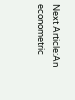Next Article:An econometric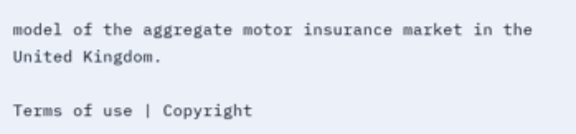model of the aggregate motor insurance market in the United Kingdom.

Terms of use | Copyright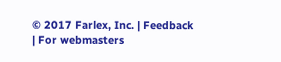© 2017 Farlex, Inc. | Feedback | For webmasters